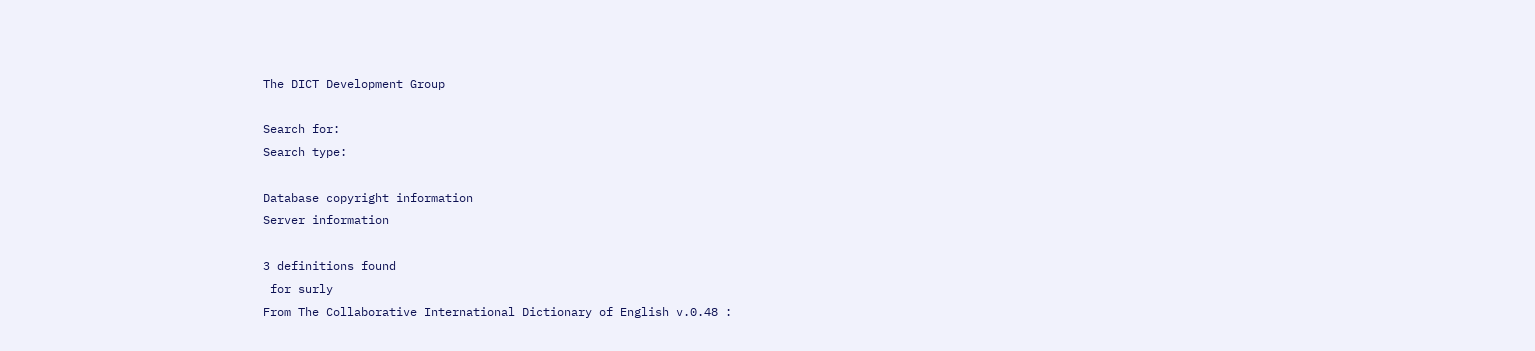The DICT Development Group

Search for:
Search type:

Database copyright information
Server information

3 definitions found
 for surly
From The Collaborative International Dictionary of English v.0.48 :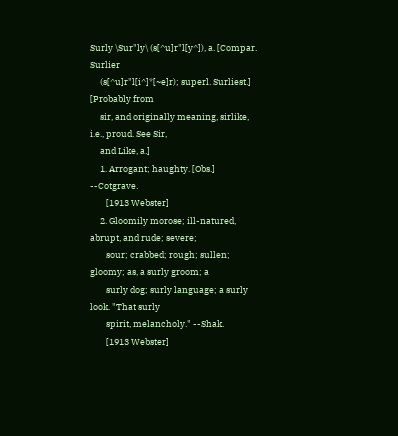Surly \Sur"ly\ (s[^u]r"l[y^]), a. [Compar. Surlier
     (s[^u]r"l[i^]*[~e]r); superl. Surliest.] [Probably from
     sir, and originally meaning, sirlike, i.e., proud. See Sir,
     and Like, a.]
     1. Arrogant; haughty. [Obs.] --Cotgrave.
        [1913 Webster]
     2. Gloomily morose; ill-natured, abrupt, and rude; severe;
        sour; crabbed; rough; sullen; gloomy; as, a surly groom; a
        surly dog; surly language; a surly look. "That surly
        spirit, melancholy." --Shak.
        [1913 Webster]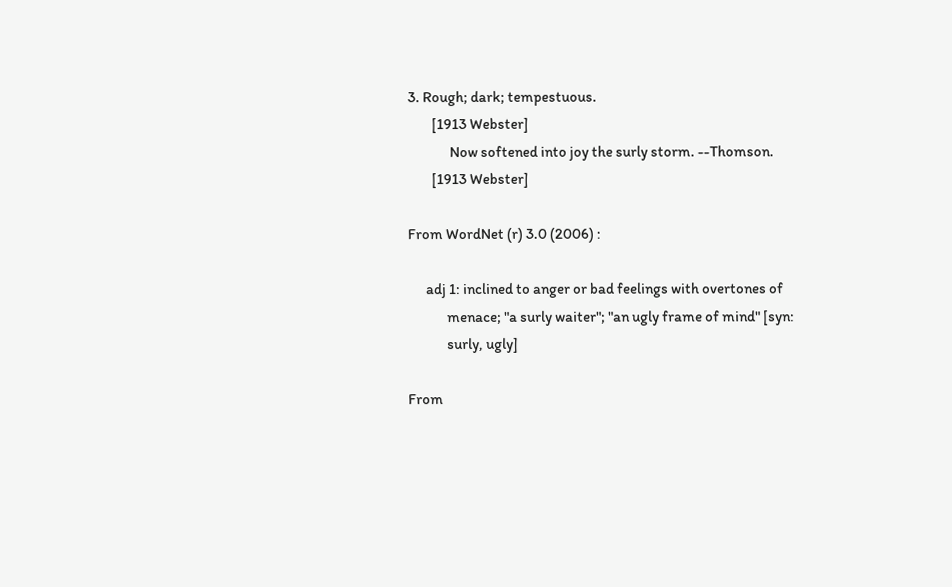3. Rough; dark; tempestuous.
        [1913 Webster]
              Now softened into joy the surly storm. --Thomson.
        [1913 Webster]

From WordNet (r) 3.0 (2006) :

      adj 1: inclined to anger or bad feelings with overtones of
             menace; "a surly waiter"; "an ugly frame of mind" [syn:
             surly, ugly]

From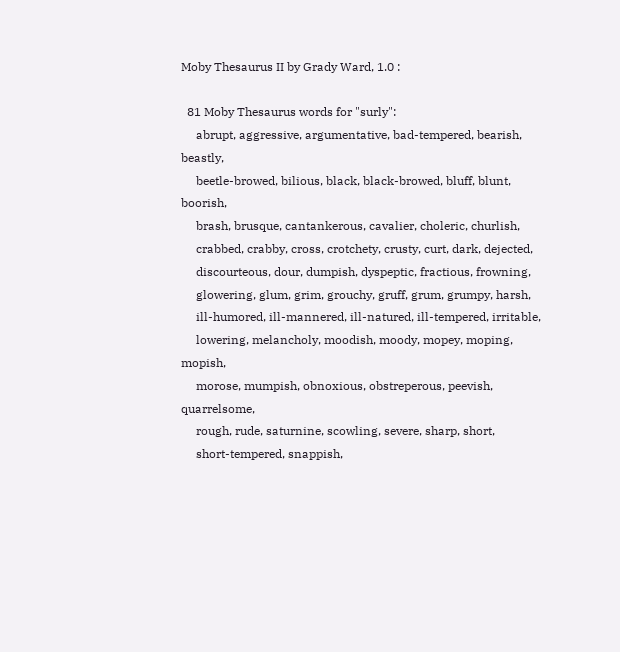Moby Thesaurus II by Grady Ward, 1.0 :

  81 Moby Thesaurus words for "surly":
     abrupt, aggressive, argumentative, bad-tempered, bearish, beastly,
     beetle-browed, bilious, black, black-browed, bluff, blunt, boorish,
     brash, brusque, cantankerous, cavalier, choleric, churlish,
     crabbed, crabby, cross, crotchety, crusty, curt, dark, dejected,
     discourteous, dour, dumpish, dyspeptic, fractious, frowning,
     glowering, glum, grim, grouchy, gruff, grum, grumpy, harsh,
     ill-humored, ill-mannered, ill-natured, ill-tempered, irritable,
     lowering, melancholy, moodish, moody, mopey, moping, mopish,
     morose, mumpish, obnoxious, obstreperous, peevish, quarrelsome,
     rough, rude, saturnine, scowling, severe, sharp, short,
     short-tempered, snappish,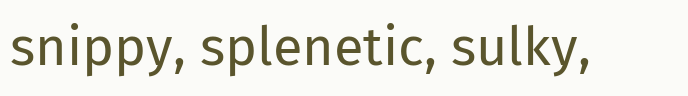snippy, splenetic, sulky,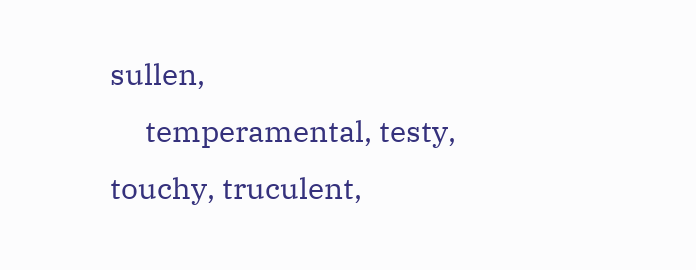sullen,
     temperamental, testy, touchy, truculent,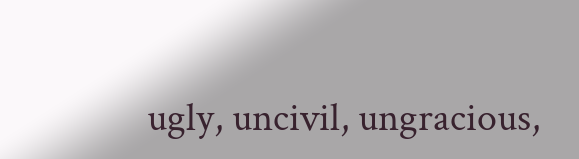ugly, uncivil, ungracious,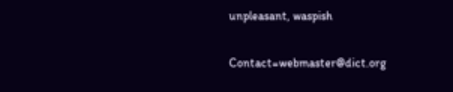unpleasant, waspish

Contact=webmaster@dict.org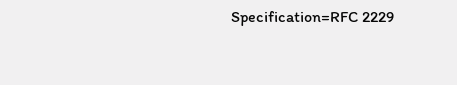Specification=RFC 2229